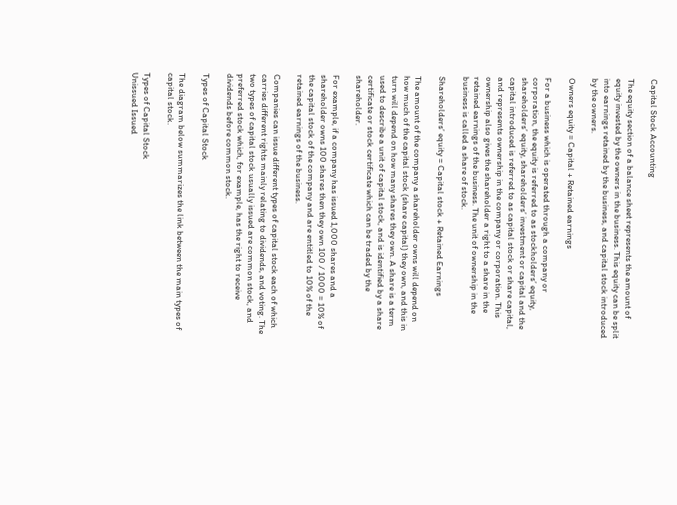Capital Stock Accounting

The equity section of a balance sheet represents the amount of equity invested by the owners in the business. This equity can be split into earnings retained by the business, and capital stock introduced by the owners.

Owners equity = Capital + Retained earnings

For a business which is operated through a company or corporation, the equity is referred to as stockholders’ equity, shareholders’ equity, shareholders’ investment or capital and the capital introduced is referred to as capital stock or share capital, and represents ownership in the company or corporation. This ownership also gives the shareholder a right to a share in the retained earnings of the business. The unit of ownership in the business is called a share of stock.

Shareholders’ equity = Capital stock + Retained Earnings

The amount of the company a shareholder owns will depend on how much of the capital stock (share capital) they own, and this in turn will depend on how many shares they own. A share is a term used to describe a unit of capital stock, and is identified by a share certificate or stock certificate which can be traded by the shareholder.

For example, if a company has issued 1,000 shares and a shareholder owns 100 shares then they own 100 / 1000 = 10% of the capital stock of the company and are entitled to 10% of the retained earnings of the business.

Companies can issue different types of capital stock each of which carries different rights mainly relating to dividends, and voting. The two types of capital stock usually issued are common stock, and preferred stock which, for example, has the right to receive dividends before common stock.

Types of Capital Stock

The diagram below summarizes the link between the main types of capital stock.

Types of Capital Stock
Unissued Issued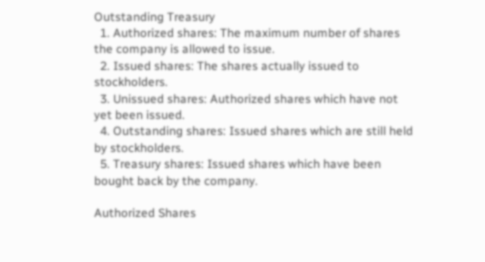Outstanding Treasury
  1. Authorized shares: The maximum number of shares the company is allowed to issue.
  2. Issued shares: The shares actually issued to stockholders.
  3. Unissued shares: Authorized shares which have not yet been issued.
  4. Outstanding shares: Issued shares which are still held by stockholders.
  5. Treasury shares: Issued shares which have been bought back by the company.

Authorized Shares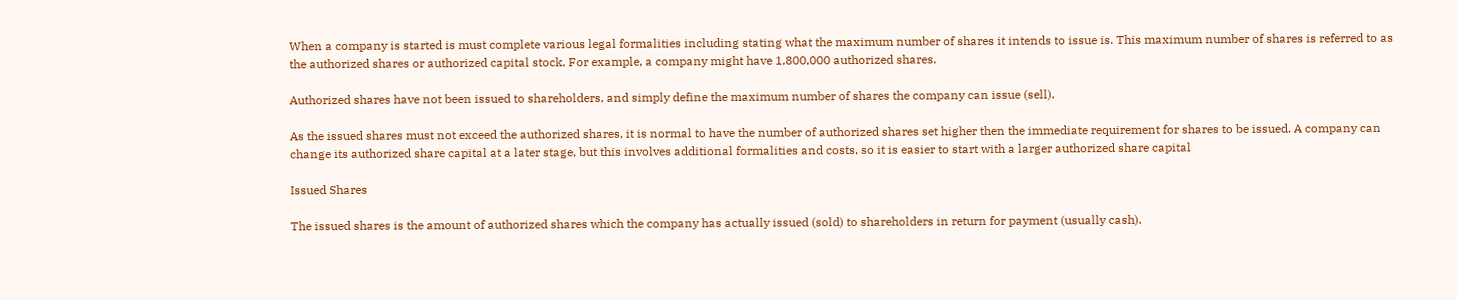When a company is started is must complete various legal formalities including stating what the maximum number of shares it intends to issue is. This maximum number of shares is referred to as the authorized shares or authorized capital stock. For example, a company might have 1,800,000 authorized shares.

Authorized shares have not been issued to shareholders, and simply define the maximum number of shares the company can issue (sell).

As the issued shares must not exceed the authorized shares, it is normal to have the number of authorized shares set higher then the immediate requirement for shares to be issued. A company can change its authorized share capital at a later stage, but this involves additional formalities and costs, so it is easier to start with a larger authorized share capital

Issued Shares

The issued shares is the amount of authorized shares which the company has actually issued (sold) to shareholders in return for payment (usually cash).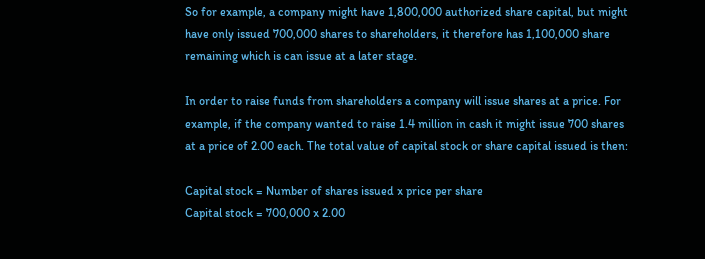So for example, a company might have 1,800,000 authorized share capital, but might have only issued 700,000 shares to shareholders, it therefore has 1,100,000 share remaining which is can issue at a later stage.

In order to raise funds from shareholders a company will issue shares at a price. For example, if the company wanted to raise 1.4 million in cash it might issue 700 shares at a price of 2.00 each. The total value of capital stock or share capital issued is then:

Capital stock = Number of shares issued x price per share
Capital stock = 700,000 x 2.00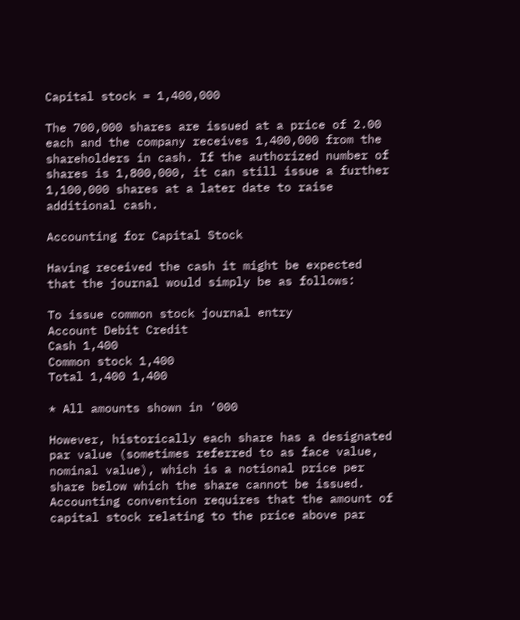Capital stock = 1,400,000

The 700,000 shares are issued at a price of 2.00 each and the company receives 1,400,000 from the shareholders in cash. If the authorized number of shares is 1,800,000, it can still issue a further 1,100,000 shares at a later date to raise additional cash.

Accounting for Capital Stock

Having received the cash it might be expected that the journal would simply be as follows:

To issue common stock journal entry
Account Debit Credit
Cash 1,400
Common stock 1,400
Total 1,400 1,400

* All amounts shown in ‘000

However, historically each share has a designated par value (sometimes referred to as face value, nominal value), which is a notional price per share below which the share cannot be issued. Accounting convention requires that the amount of capital stock relating to the price above par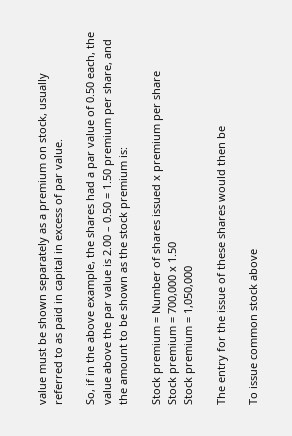value must be shown separately as a premium on stock, usually referred to as paid in capital in excess of par value.

So, if in the above example, the shares had a par value of 0.50 each, the value above the par value is 2.00 – 0.50 = 1.50 premium per share, and the amount to be shown as the stock premium is:

Stock premium = Number of shares issued x premium per share
Stock premium = 700,000 x 1.50
Stock premium = 1,050,000

The entry for the issue of these shares would then be

To issue common stock above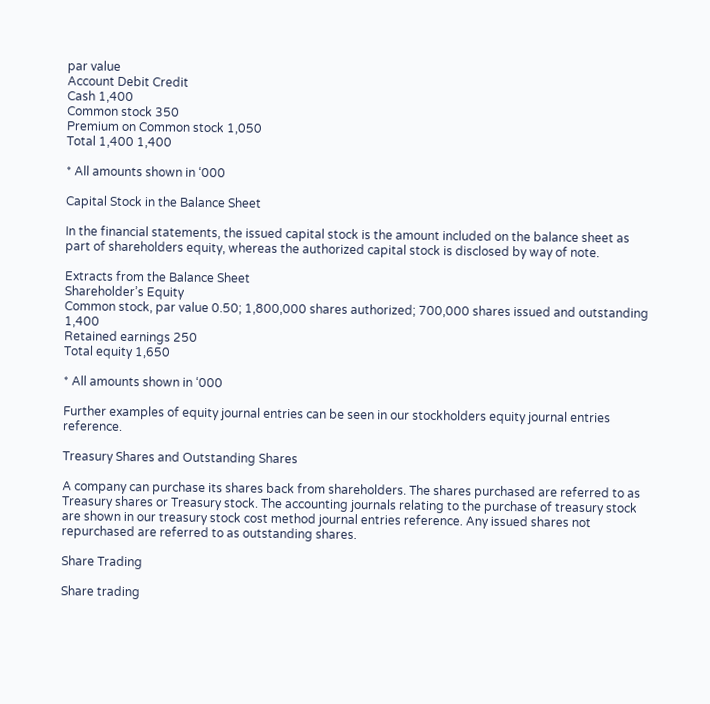par value
Account Debit Credit
Cash 1,400
Common stock 350
Premium on Common stock 1,050
Total 1,400 1,400

* All amounts shown in ‘000

Capital Stock in the Balance Sheet

In the financial statements, the issued capital stock is the amount included on the balance sheet as part of shareholders equity, whereas the authorized capital stock is disclosed by way of note.

Extracts from the Balance Sheet
Shareholder’s Equity
Common stock, par value 0.50; 1,800,000 shares authorized; 700,000 shares issued and outstanding 1,400
Retained earnings 250
Total equity 1,650

* All amounts shown in ‘000

Further examples of equity journal entries can be seen in our stockholders equity journal entries reference.

Treasury Shares and Outstanding Shares

A company can purchase its shares back from shareholders. The shares purchased are referred to as Treasury shares or Treasury stock. The accounting journals relating to the purchase of treasury stock are shown in our treasury stock cost method journal entries reference. Any issued shares not repurchased are referred to as outstanding shares.

Share Trading

Share trading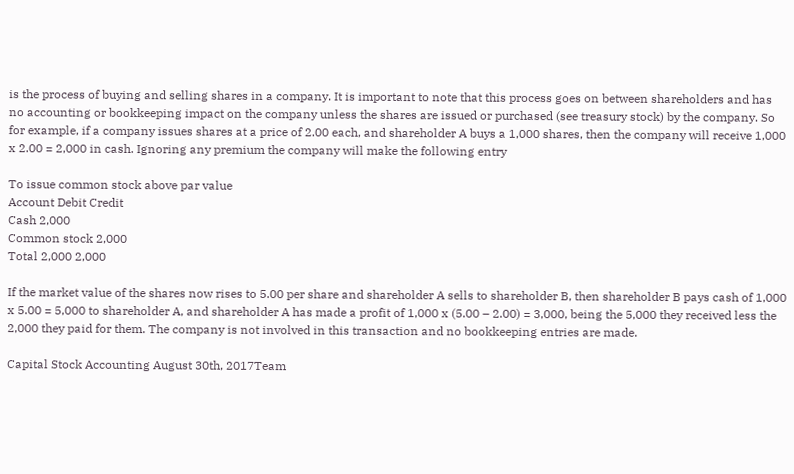is the process of buying and selling shares in a company. It is important to note that this process goes on between shareholders and has no accounting or bookkeeping impact on the company unless the shares are issued or purchased (see treasury stock) by the company. So for example, if a company issues shares at a price of 2.00 each, and shareholder A buys a 1,000 shares, then the company will receive 1,000 x 2.00 = 2,000 in cash. Ignoring any premium the company will make the following entry

To issue common stock above par value
Account Debit Credit
Cash 2,000
Common stock 2,000
Total 2,000 2,000

If the market value of the shares now rises to 5.00 per share and shareholder A sells to shareholder B, then shareholder B pays cash of 1,000 x 5.00 = 5,000 to shareholder A, and shareholder A has made a profit of 1,000 x (5.00 – 2.00) = 3,000, being the 5,000 they received less the 2,000 they paid for them. The company is not involved in this transaction and no bookkeeping entries are made.

Capital Stock Accounting August 30th, 2017Team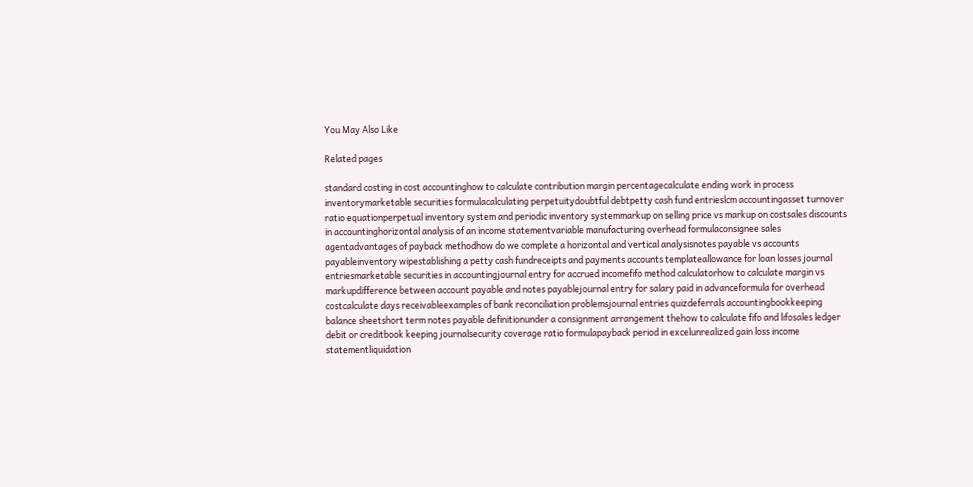You May Also Like

Related pages

standard costing in cost accountinghow to calculate contribution margin percentagecalculate ending work in process inventorymarketable securities formulacalculating perpetuitydoubtful debtpetty cash fund entrieslcm accountingasset turnover ratio equationperpetual inventory system and periodic inventory systemmarkup on selling price vs markup on costsales discounts in accountinghorizontal analysis of an income statementvariable manufacturing overhead formulaconsignee sales agentadvantages of payback methodhow do we complete a horizontal and vertical analysisnotes payable vs accounts payableinventory wipestablishing a petty cash fundreceipts and payments accounts templateallowance for loan losses journal entriesmarketable securities in accountingjournal entry for accrued incomefifo method calculatorhow to calculate margin vs markupdifference between account payable and notes payablejournal entry for salary paid in advanceformula for overhead costcalculate days receivableexamples of bank reconciliation problemsjournal entries quizdeferrals accountingbookkeeping balance sheetshort term notes payable definitionunder a consignment arrangement thehow to calculate fifo and lifosales ledger debit or creditbook keeping journalsecurity coverage ratio formulapayback period in excelunrealized gain loss income statementliquidation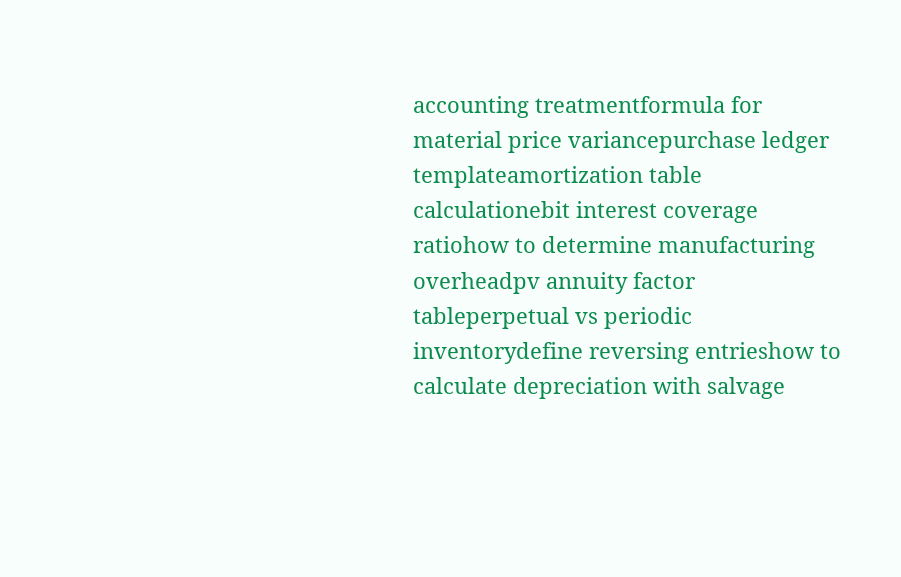accounting treatmentformula for material price variancepurchase ledger templateamortization table calculationebit interest coverage ratiohow to determine manufacturing overheadpv annuity factor tableperpetual vs periodic inventorydefine reversing entrieshow to calculate depreciation with salvage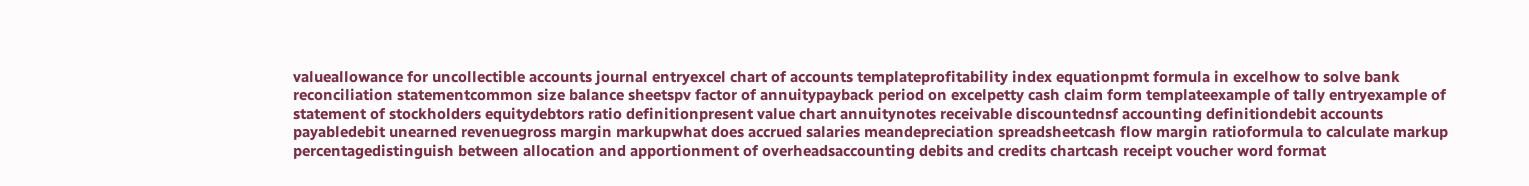valueallowance for uncollectible accounts journal entryexcel chart of accounts templateprofitability index equationpmt formula in excelhow to solve bank reconciliation statementcommon size balance sheetspv factor of annuitypayback period on excelpetty cash claim form templateexample of tally entryexample of statement of stockholders equitydebtors ratio definitionpresent value chart annuitynotes receivable discountednsf accounting definitiondebit accounts payabledebit unearned revenuegross margin markupwhat does accrued salaries meandepreciation spreadsheetcash flow margin ratioformula to calculate markup percentagedistinguish between allocation and apportionment of overheadsaccounting debits and credits chartcash receipt voucher word format